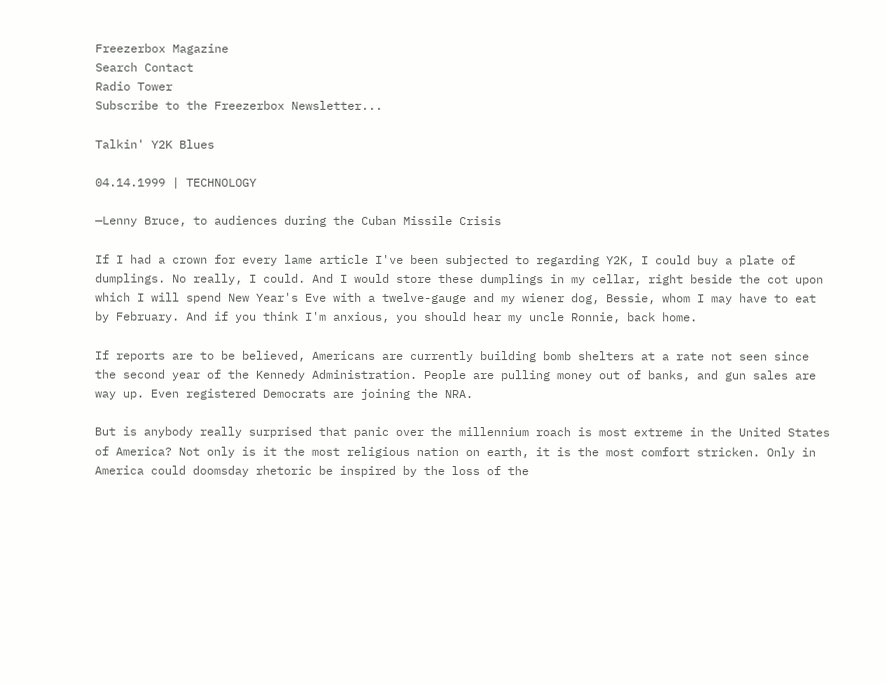Freezerbox Magazine
Search Contact
Radio Tower
Subscribe to the Freezerbox Newsletter...

Talkin' Y2K Blues

04.14.1999 | TECHNOLOGY

—Lenny Bruce, to audiences during the Cuban Missile Crisis

If I had a crown for every lame article I've been subjected to regarding Y2K, I could buy a plate of dumplings. No really, I could. And I would store these dumplings in my cellar, right beside the cot upon which I will spend New Year's Eve with a twelve-gauge and my wiener dog, Bessie, whom I may have to eat by February. And if you think I'm anxious, you should hear my uncle Ronnie, back home.

If reports are to be believed, Americans are currently building bomb shelters at a rate not seen since the second year of the Kennedy Administration. People are pulling money out of banks, and gun sales are way up. Even registered Democrats are joining the NRA.

But is anybody really surprised that panic over the millennium roach is most extreme in the United States of America? Not only is it the most religious nation on earth, it is the most comfort stricken. Only in America could doomsday rhetoric be inspired by the loss of the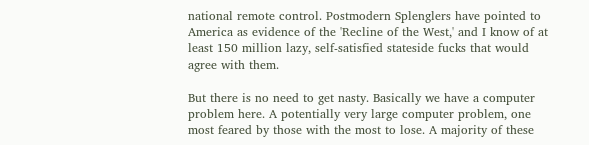national remote control. Postmodern Splenglers have pointed to America as evidence of the 'Recline of the West,' and I know of at least 150 million lazy, self-satisfied stateside fucks that would agree with them.

But there is no need to get nasty. Basically we have a computer problem here. A potentially very large computer problem, one most feared by those with the most to lose. A majority of these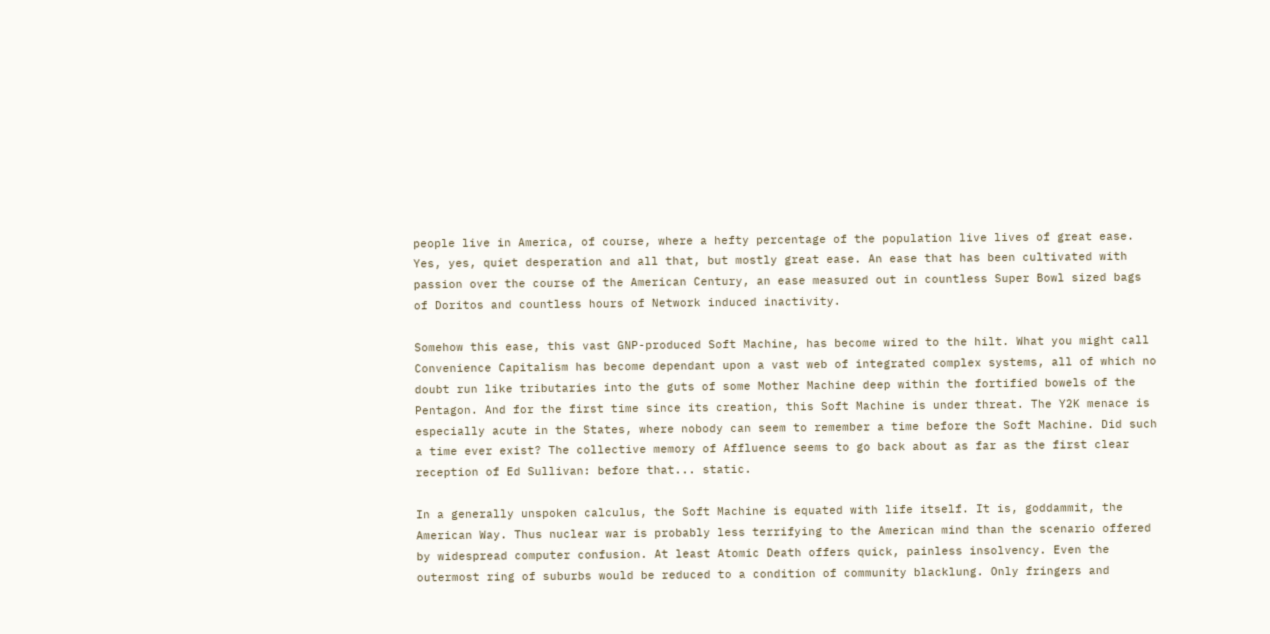people live in America, of course, where a hefty percentage of the population live lives of great ease. Yes, yes, quiet desperation and all that, but mostly great ease. An ease that has been cultivated with passion over the course of the American Century, an ease measured out in countless Super Bowl sized bags of Doritos and countless hours of Network induced inactivity.

Somehow this ease, this vast GNP-produced Soft Machine, has become wired to the hilt. What you might call Convenience Capitalism has become dependant upon a vast web of integrated complex systems, all of which no doubt run like tributaries into the guts of some Mother Machine deep within the fortified bowels of the Pentagon. And for the first time since its creation, this Soft Machine is under threat. The Y2K menace is especially acute in the States, where nobody can seem to remember a time before the Soft Machine. Did such a time ever exist? The collective memory of Affluence seems to go back about as far as the first clear reception of Ed Sullivan: before that... static.

In a generally unspoken calculus, the Soft Machine is equated with life itself. It is, goddammit, the American Way. Thus nuclear war is probably less terrifying to the American mind than the scenario offered by widespread computer confusion. At least Atomic Death offers quick, painless insolvency. Even the outermost ring of suburbs would be reduced to a condition of community blacklung. Only fringers and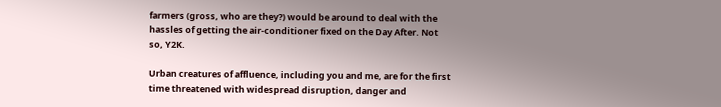farmers (gross, who are they?) would be around to deal with the hassles of getting the air-conditioner fixed on the Day After. Not so, Y2K.

Urban creatures of affluence, including you and me, are for the first time threatened with widespread disruption, danger and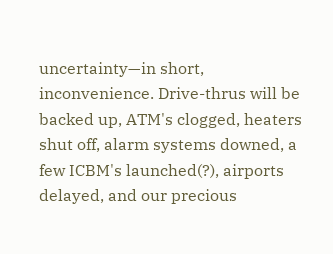uncertainty—in short, inconvenience. Drive-thrus will be backed up, ATM's clogged, heaters shut off, alarm systems downed, a few ICBM's launched(?), airports delayed, and our precious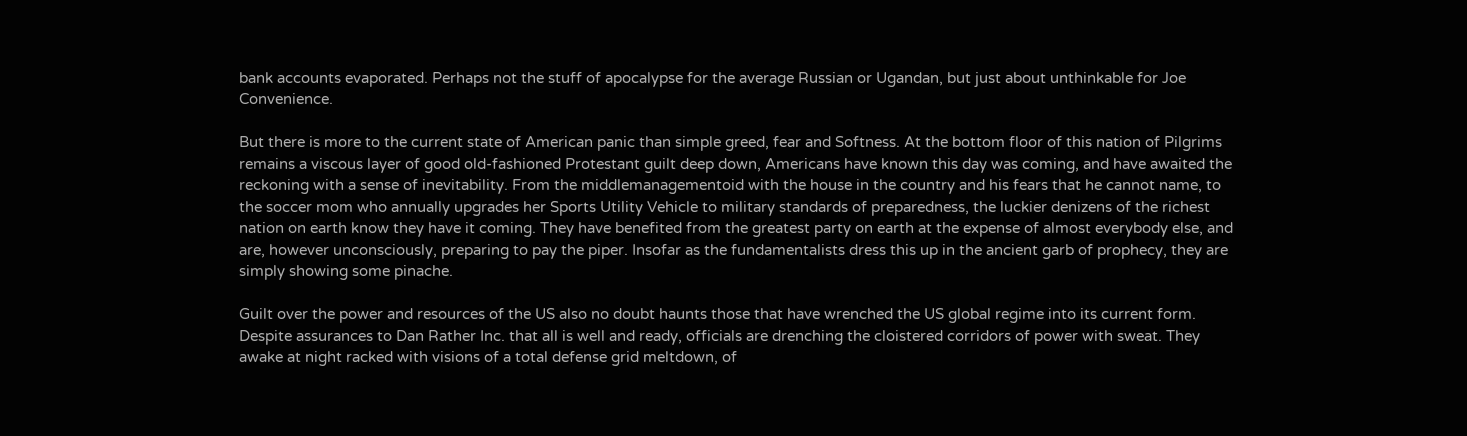bank accounts evaporated. Perhaps not the stuff of apocalypse for the average Russian or Ugandan, but just about unthinkable for Joe Convenience.

But there is more to the current state of American panic than simple greed, fear and Softness. At the bottom floor of this nation of Pilgrims remains a viscous layer of good old-fashioned Protestant guilt deep down, Americans have known this day was coming, and have awaited the reckoning with a sense of inevitability. From the middlemanagementoid with the house in the country and his fears that he cannot name, to the soccer mom who annually upgrades her Sports Utility Vehicle to military standards of preparedness, the luckier denizens of the richest nation on earth know they have it coming. They have benefited from the greatest party on earth at the expense of almost everybody else, and are, however unconsciously, preparing to pay the piper. Insofar as the fundamentalists dress this up in the ancient garb of prophecy, they are simply showing some pinache.

Guilt over the power and resources of the US also no doubt haunts those that have wrenched the US global regime into its current form. Despite assurances to Dan Rather Inc. that all is well and ready, officials are drenching the cloistered corridors of power with sweat. They awake at night racked with visions of a total defense grid meltdown, of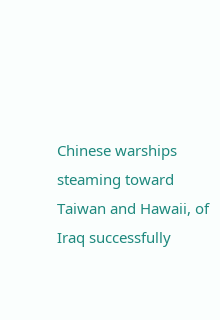Chinese warships steaming toward Taiwan and Hawaii, of Iraq successfully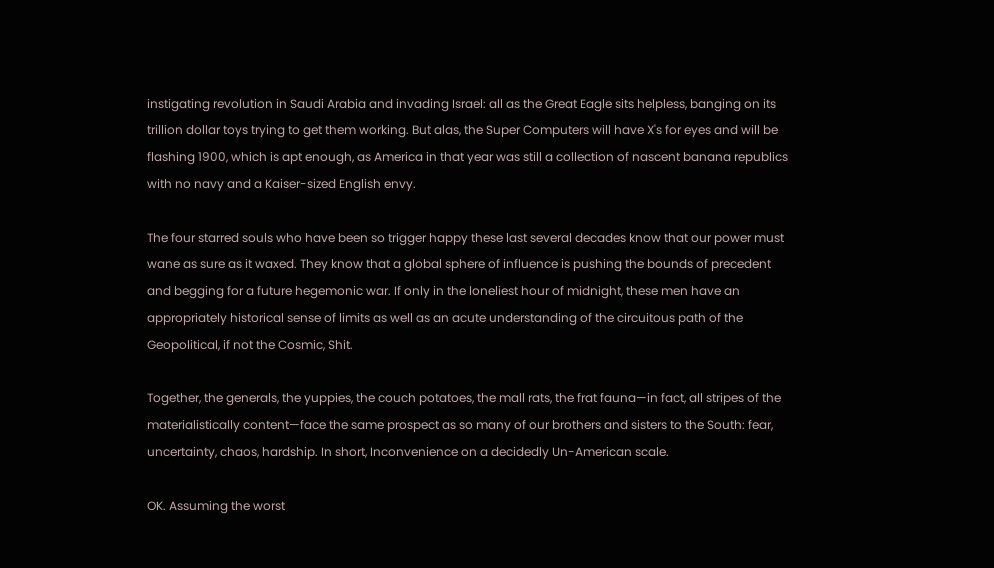instigating revolution in Saudi Arabia and invading Israel: all as the Great Eagle sits helpless, banging on its trillion dollar toys trying to get them working. But alas, the Super Computers will have X's for eyes and will be flashing 1900, which is apt enough, as America in that year was still a collection of nascent banana republics with no navy and a Kaiser-sized English envy.

The four starred souls who have been so trigger happy these last several decades know that our power must wane as sure as it waxed. They know that a global sphere of influence is pushing the bounds of precedent and begging for a future hegemonic war. If only in the loneliest hour of midnight, these men have an appropriately historical sense of limits as well as an acute understanding of the circuitous path of the Geopolitical, if not the Cosmic, Shit.

Together, the generals, the yuppies, the couch potatoes, the mall rats, the frat fauna—in fact, all stripes of the materialistically content—face the same prospect as so many of our brothers and sisters to the South: fear, uncertainty, chaos, hardship. In short, Inconvenience on a decidedly Un-American scale.

OK. Assuming the worst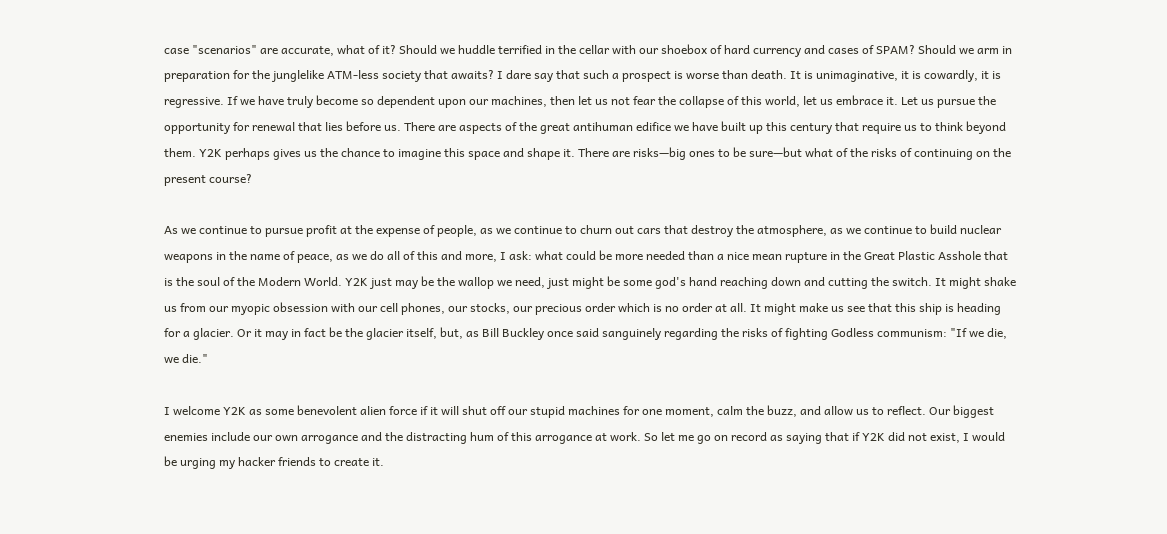case "scenarios" are accurate, what of it? Should we huddle terrified in the cellar with our shoebox of hard currency and cases of SPAM? Should we arm in preparation for the junglelike ATM-less society that awaits? I dare say that such a prospect is worse than death. It is unimaginative, it is cowardly, it is regressive. If we have truly become so dependent upon our machines, then let us not fear the collapse of this world, let us embrace it. Let us pursue the opportunity for renewal that lies before us. There are aspects of the great antihuman edifice we have built up this century that require us to think beyond them. Y2K perhaps gives us the chance to imagine this space and shape it. There are risks—big ones to be sure—but what of the risks of continuing on the present course?

As we continue to pursue profit at the expense of people, as we continue to churn out cars that destroy the atmosphere, as we continue to build nuclear weapons in the name of peace, as we do all of this and more, I ask: what could be more needed than a nice mean rupture in the Great Plastic Asshole that is the soul of the Modern World. Y2K just may be the wallop we need, just might be some god's hand reaching down and cutting the switch. It might shake us from our myopic obsession with our cell phones, our stocks, our precious order which is no order at all. It might make us see that this ship is heading for a glacier. Or it may in fact be the glacier itself, but, as Bill Buckley once said sanguinely regarding the risks of fighting Godless communism: "If we die, we die."

I welcome Y2K as some benevolent alien force if it will shut off our stupid machines for one moment, calm the buzz, and allow us to reflect. Our biggest enemies include our own arrogance and the distracting hum of this arrogance at work. So let me go on record as saying that if Y2K did not exist, I would be urging my hacker friends to create it.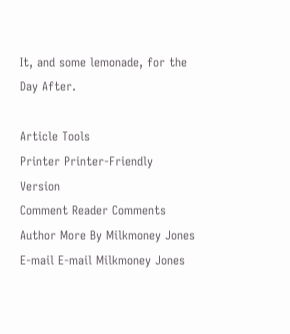It, and some lemonade, for the Day After.

Article Tools
Printer Printer-Friendly Version
Comment Reader Comments
Author More By Milkmoney Jones
E-mail E-mail Milkmoney Jones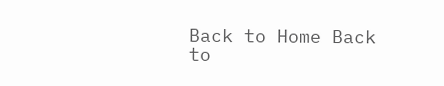Back to Home Back to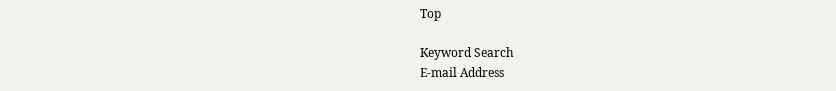Top

Keyword Search
E-mail Address